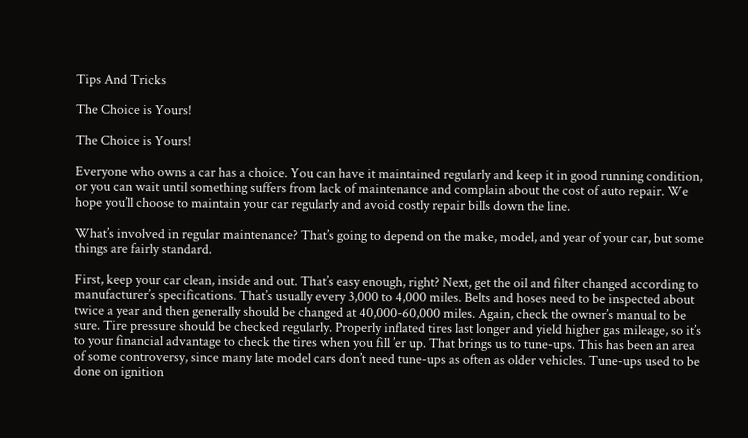Tips And Tricks

The Choice is Yours!

The Choice is Yours!

Everyone who owns a car has a choice. You can have it maintained regularly and keep it in good running condition, or you can wait until something suffers from lack of maintenance and complain about the cost of auto repair. We hope you’ll choose to maintain your car regularly and avoid costly repair bills down the line.

What’s involved in regular maintenance? That’s going to depend on the make, model, and year of your car, but some things are fairly standard.

First, keep your car clean, inside and out. That’s easy enough, right? Next, get the oil and filter changed according to manufacturer’s specifications. That’s usually every 3,000 to 4,000 miles. Belts and hoses need to be inspected about twice a year and then generally should be changed at 40,000-60,000 miles. Again, check the owner’s manual to be sure. Tire pressure should be checked regularly. Properly inflated tires last longer and yield higher gas mileage, so it’s to your financial advantage to check the tires when you fill ’er up. That brings us to tune-ups. This has been an area of some controversy, since many late model cars don’t need tune-ups as often as older vehicles. Tune-ups used to be done on ignition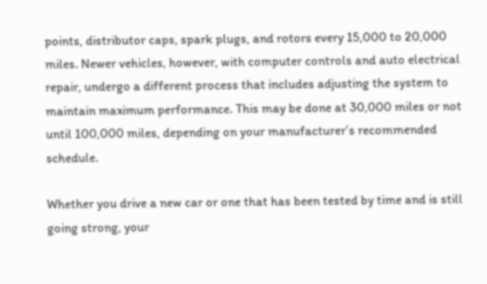points, distributor caps, spark plugs, and rotors every 15,000 to 20,000 miles. Newer vehicles, however, with computer controls and auto electrical repair, undergo a different process that includes adjusting the system to maintain maximum performance. This may be done at 30,000 miles or not until 100,000 miles, depending on your manufacturer’s recommended schedule.

Whether you drive a new car or one that has been tested by time and is still going strong, your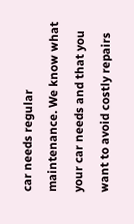car needs regular maintenance. We know what your car needs and that you want to avoid costly repairs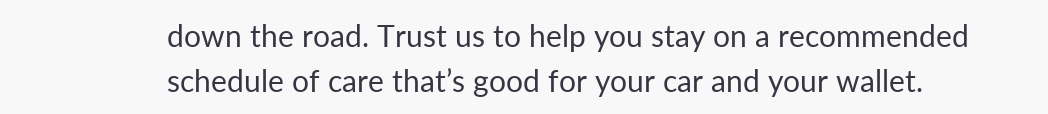down the road. Trust us to help you stay on a recommended schedule of care that’s good for your car and your wallet.